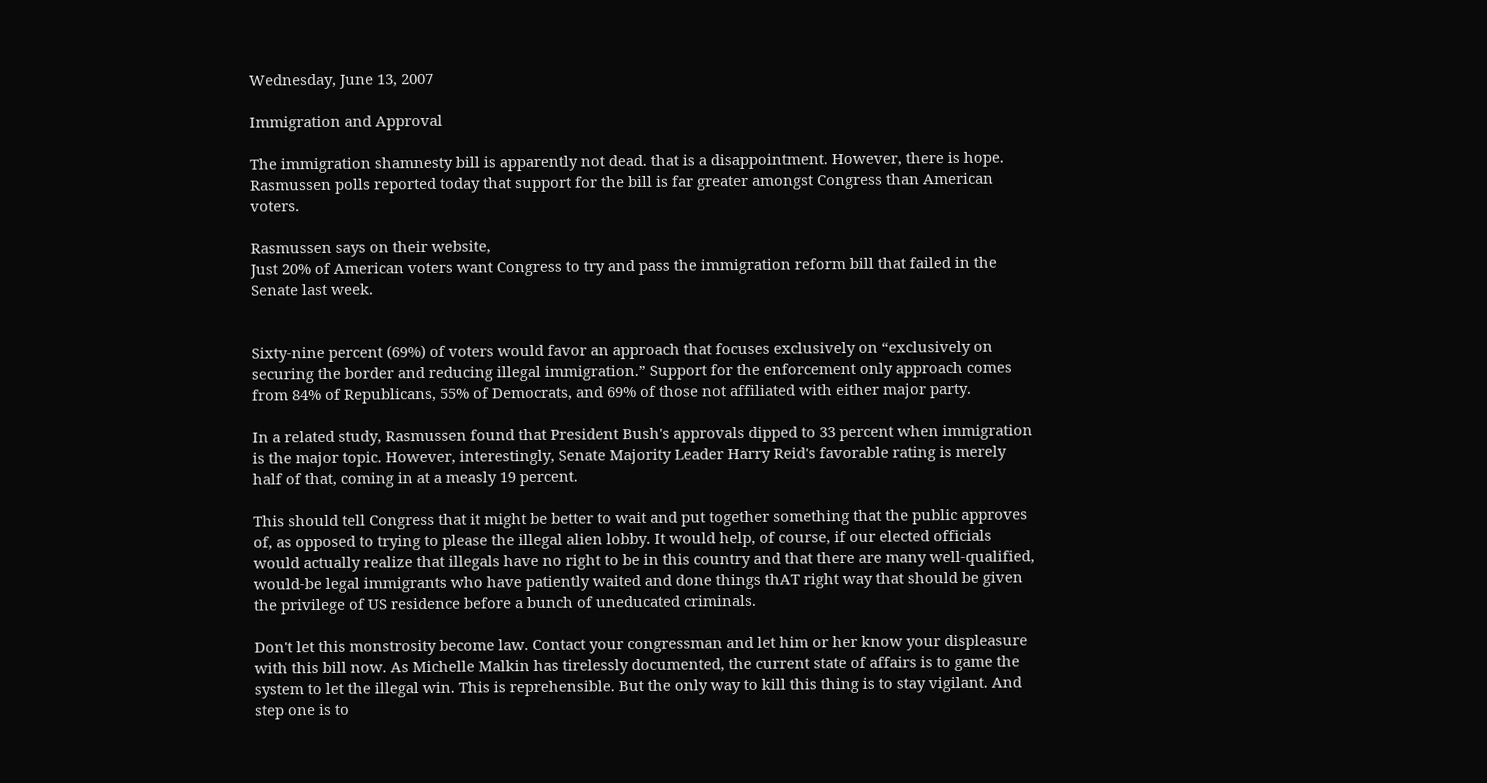Wednesday, June 13, 2007

Immigration and Approval

The immigration shamnesty bill is apparently not dead. that is a disappointment. However, there is hope. Rasmussen polls reported today that support for the bill is far greater amongst Congress than American voters.

Rasmussen says on their website,
Just 20% of American voters want Congress to try and pass the immigration reform bill that failed in the Senate last week.


Sixty-nine percent (69%) of voters would favor an approach that focuses exclusively on “exclusively on securing the border and reducing illegal immigration.” Support for the enforcement only approach comes from 84% of Republicans, 55% of Democrats, and 69% of those not affiliated with either major party.

In a related study, Rasmussen found that President Bush's approvals dipped to 33 percent when immigration is the major topic. However, interestingly, Senate Majority Leader Harry Reid's favorable rating is merely half of that, coming in at a measly 19 percent.

This should tell Congress that it might be better to wait and put together something that the public approves of, as opposed to trying to please the illegal alien lobby. It would help, of course, if our elected officials would actually realize that illegals have no right to be in this country and that there are many well-qualified, would-be legal immigrants who have patiently waited and done things thAT right way that should be given the privilege of US residence before a bunch of uneducated criminals.

Don't let this monstrosity become law. Contact your congressman and let him or her know your displeasure with this bill now. As Michelle Malkin has tirelessly documented, the current state of affairs is to game the system to let the illegal win. This is reprehensible. But the only way to kill this thing is to stay vigilant. And step one is to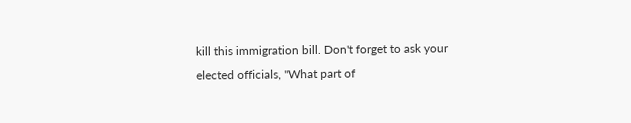kill this immigration bill. Don't forget to ask your elected officials, "What part of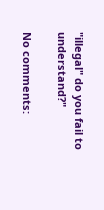"illegal" do you fail to understand?"

No comments: